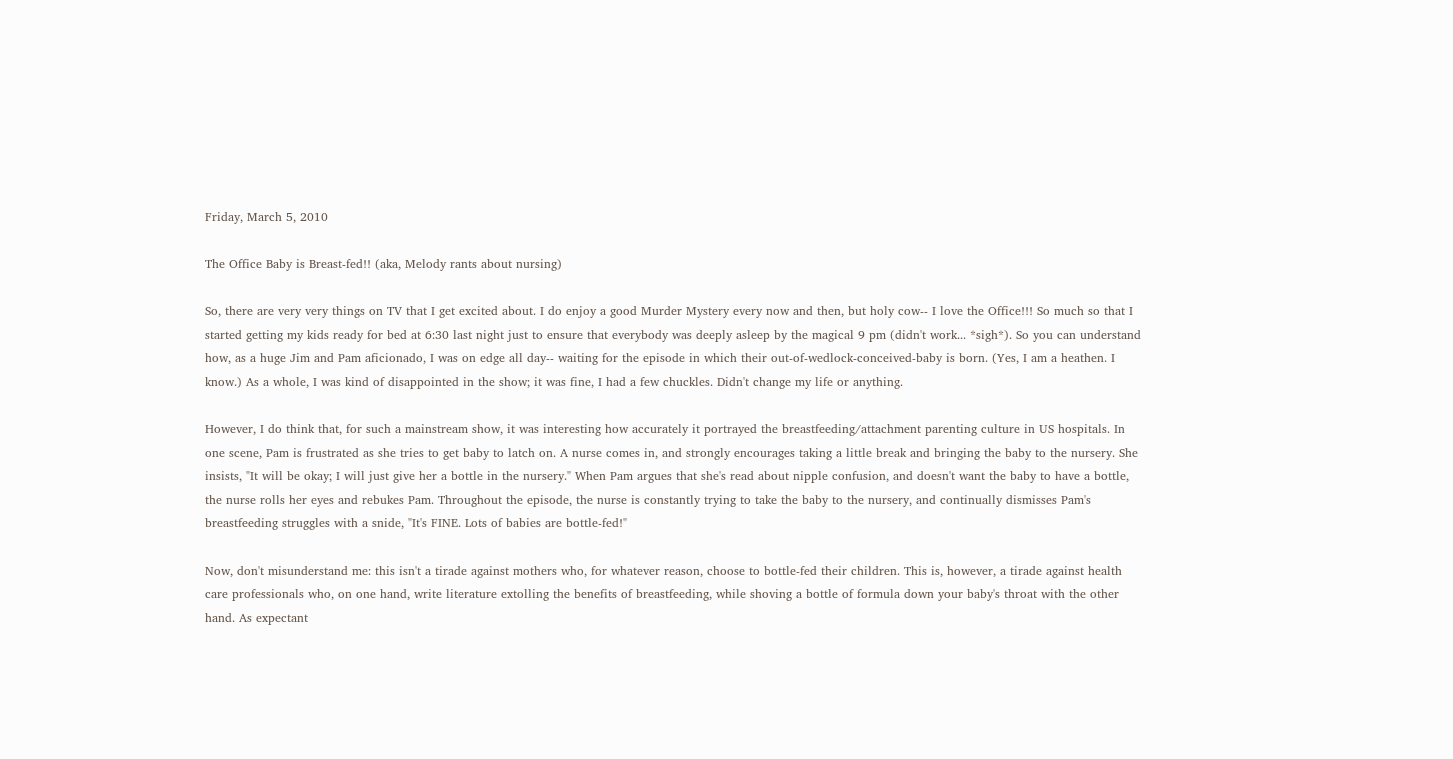Friday, March 5, 2010

The Office Baby is Breast-fed!! (aka, Melody rants about nursing)

So, there are very very things on TV that I get excited about. I do enjoy a good Murder Mystery every now and then, but holy cow-- I love the Office!!! So much so that I started getting my kids ready for bed at 6:30 last night just to ensure that everybody was deeply asleep by the magical 9 pm (didn't work... *sigh*). So you can understand how, as a huge Jim and Pam aficionado, I was on edge all day-- waiting for the episode in which their out-of-wedlock-conceived-baby is born. (Yes, I am a heathen. I know.) As a whole, I was kind of disappointed in the show; it was fine, I had a few chuckles. Didn't change my life or anything.

However, I do think that, for such a mainstream show, it was interesting how accurately it portrayed the breastfeeding/attachment parenting culture in US hospitals. In one scene, Pam is frustrated as she tries to get baby to latch on. A nurse comes in, and strongly encourages taking a little break and bringing the baby to the nursery. She insists, "It will be okay; I will just give her a bottle in the nursery." When Pam argues that she's read about nipple confusion, and doesn't want the baby to have a bottle, the nurse rolls her eyes and rebukes Pam. Throughout the episode, the nurse is constantly trying to take the baby to the nursery, and continually dismisses Pam's breastfeeding struggles with a snide, "It's FINE. Lots of babies are bottle-fed!"

Now, don't misunderstand me: this isn't a tirade against mothers who, for whatever reason, choose to bottle-fed their children. This is, however, a tirade against health care professionals who, on one hand, write literature extolling the benefits of breastfeeding, while shoving a bottle of formula down your baby's throat with the other hand. As expectant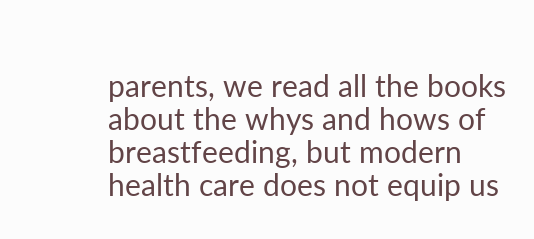parents, we read all the books about the whys and hows of breastfeeding, but modern health care does not equip us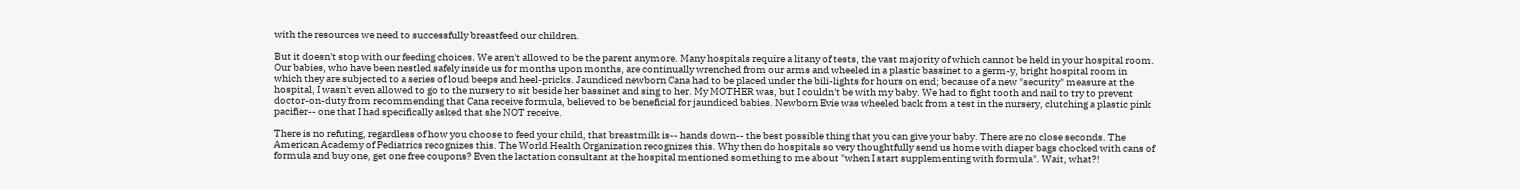with the resources we need to successfully breastfeed our children.

But it doesn't stop with our feeding choices. We aren't allowed to be the parent anymore. Many hospitals require a litany of tests, the vast majority of which cannot be held in your hospital room. Our babies, who have been nestled safely inside us for months upon months, are continually wrenched from our arms and wheeled in a plastic bassinet to a germ-y, bright hospital room in which they are subjected to a series of loud beeps and heel-pricks. Jaundiced newborn Cana had to be placed under the bili-lights for hours on end; because of a new "security" measure at the hospital, I wasn't even allowed to go to the nursery to sit beside her bassinet and sing to her. My MOTHER was, but I couldn't be with my baby. We had to fight tooth and nail to try to prevent doctor-on-duty from recommending that Cana receive formula, believed to be beneficial for jaundiced babies. Newborn Evie was wheeled back from a test in the nursery, clutching a plastic pink pacifier-- one that I had specifically asked that she NOT receive.

There is no refuting, regardless of how you choose to feed your child, that breastmilk is-- hands down-- the best possible thing that you can give your baby. There are no close seconds. The American Academy of Pediatrics recognizes this. The World Health Organization recognizes this. Why then do hospitals so very thoughtfully send us home with diaper bags chocked with cans of formula and buy one, get one free coupons? Even the lactation consultant at the hospital mentioned something to me about "when I start supplementing with formula". Wait, what?!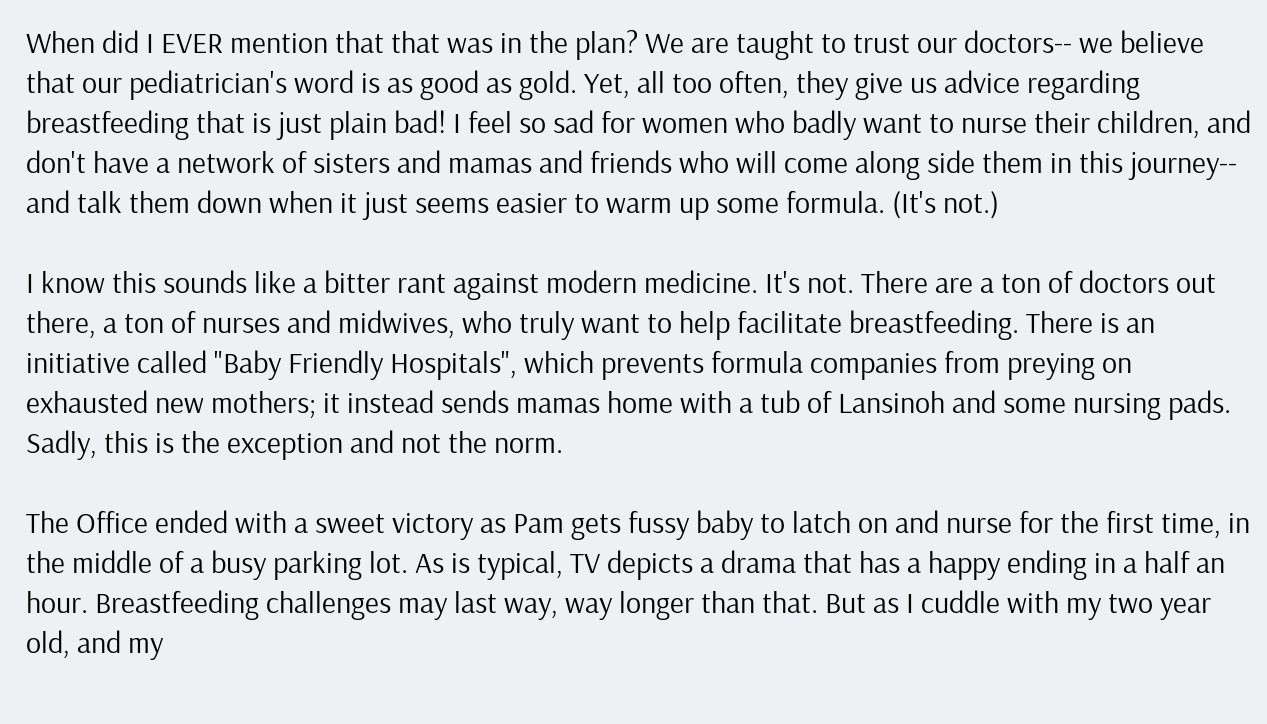When did I EVER mention that that was in the plan? We are taught to trust our doctors-- we believe that our pediatrician's word is as good as gold. Yet, all too often, they give us advice regarding breastfeeding that is just plain bad! I feel so sad for women who badly want to nurse their children, and don't have a network of sisters and mamas and friends who will come along side them in this journey-- and talk them down when it just seems easier to warm up some formula. (It's not.)

I know this sounds like a bitter rant against modern medicine. It's not. There are a ton of doctors out there, a ton of nurses and midwives, who truly want to help facilitate breastfeeding. There is an initiative called "Baby Friendly Hospitals", which prevents formula companies from preying on exhausted new mothers; it instead sends mamas home with a tub of Lansinoh and some nursing pads. Sadly, this is the exception and not the norm.

The Office ended with a sweet victory as Pam gets fussy baby to latch on and nurse for the first time, in the middle of a busy parking lot. As is typical, TV depicts a drama that has a happy ending in a half an hour. Breastfeeding challenges may last way, way longer than that. But as I cuddle with my two year old, and my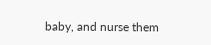baby, and nurse them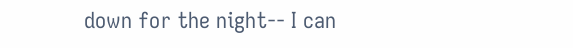down for the night-- I can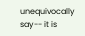unequivocally say-- it is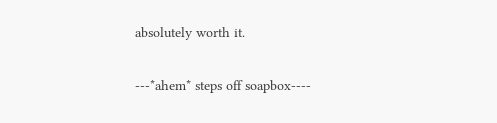absolutely worth it.

---*ahem* steps off soapbox----